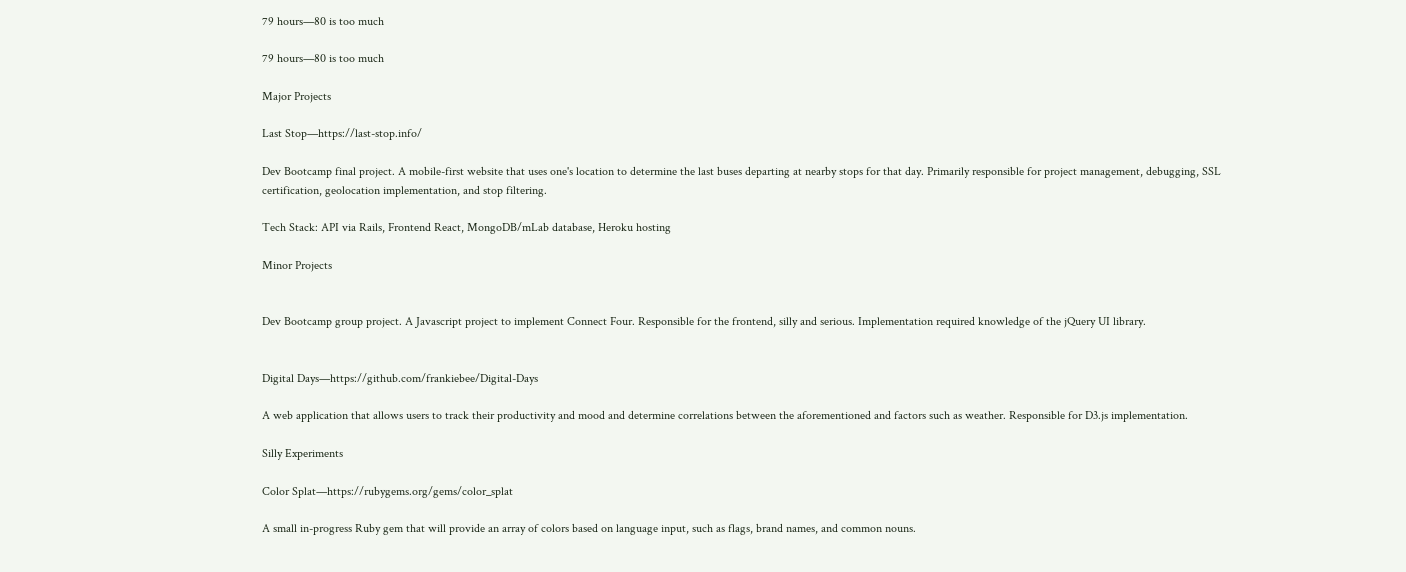79 hours—80 is too much

79 hours—80 is too much

Major Projects

Last Stop—https://last-stop.info/

Dev Bootcamp final project. A mobile-first website that uses one's location to determine the last buses departing at nearby stops for that day. Primarily responsible for project management, debugging, SSL certification, geolocation implementation, and stop filtering.

Tech Stack: API via Rails, Frontend React, MongoDB/mLab database, Heroku hosting

Minor Projects


Dev Bootcamp group project. A Javascript project to implement Connect Four. Responsible for the frontend, silly and serious. Implementation required knowledge of the jQuery UI library.


Digital Days—https://github.com/frankiebee/Digital-Days

A web application that allows users to track their productivity and mood and determine correlations between the aforementioned and factors such as weather. Responsible for D3.js implementation.

Silly Experiments

Color Splat—https://rubygems.org/gems/color_splat

A small in-progress Ruby gem that will provide an array of colors based on language input, such as flags, brand names, and common nouns.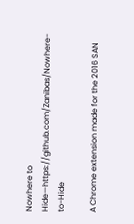Nowhere to Hide—https://github.com/Zanibas/Nowhere-to-Hide

A Chrome extension made for the 2016 SAN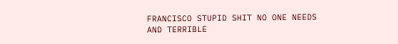FRANCISCO STUPID SHIT NO ONE NEEDS AND TERRIBLE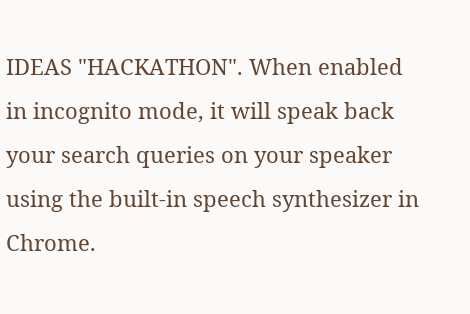IDEAS "HACKATHON". When enabled in incognito mode, it will speak back your search queries on your speaker using the built-in speech synthesizer in Chrome.